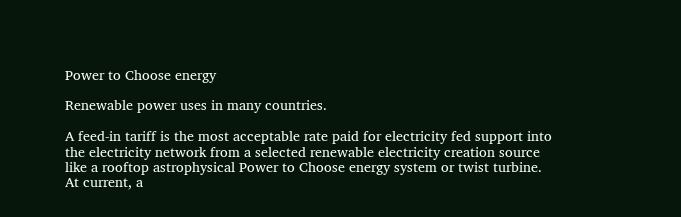Power to Choose energy

Renewable power uses in many countries.

A feed-in tariff is the most acceptable rate paid for electricity fed support into the electricity network from a selected renewable electricity creation source like a rooftop astrophysical Power to Choose energy system or twist turbine. At current, a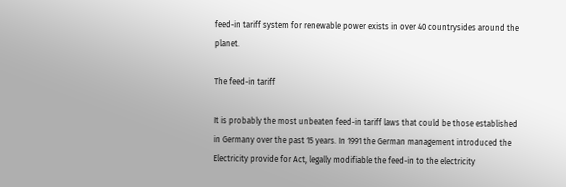feed-in tariff system for renewable power exists in over 40 countrysides around the planet.

The feed-in tariff

It is probably the most unbeaten feed-in tariff laws that could be those established in Germany over the past 15 years. In 1991 the German management introduced the Electricity provide for Act, legally modifiable the feed-in to the electricity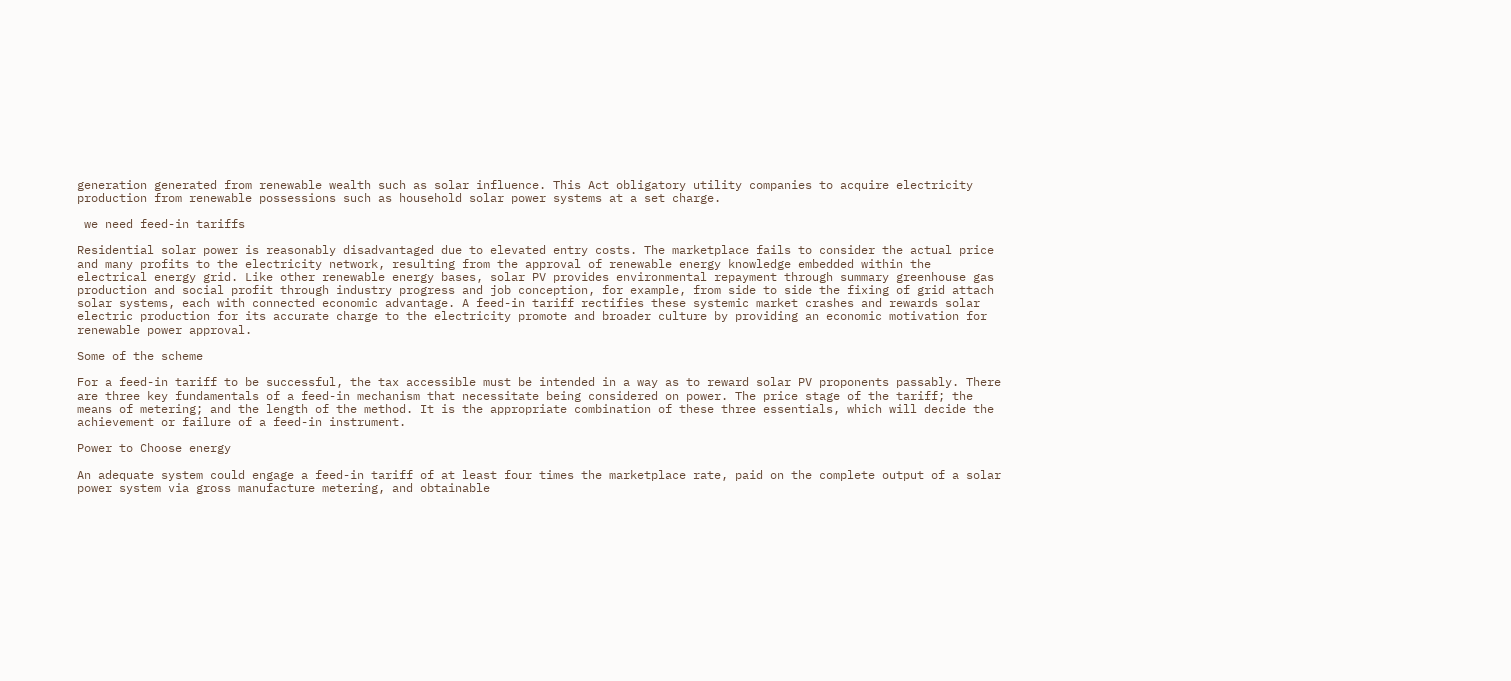generation generated from renewable wealth such as solar influence. This Act obligatory utility companies to acquire electricity production from renewable possessions such as household solar power systems at a set charge.

 we need feed-in tariffs

Residential solar power is reasonably disadvantaged due to elevated entry costs. The marketplace fails to consider the actual price and many profits to the electricity network, resulting from the approval of renewable energy knowledge embedded within the electrical energy grid. Like other renewable energy bases, solar PV provides environmental repayment through summary greenhouse gas production and social profit through industry progress and job conception, for example, from side to side the fixing of grid attach solar systems, each with connected economic advantage. A feed-in tariff rectifies these systemic market crashes and rewards solar electric production for its accurate charge to the electricity promote and broader culture by providing an economic motivation for renewable power approval.

Some of the scheme

For a feed-in tariff to be successful, the tax accessible must be intended in a way as to reward solar PV proponents passably. There are three key fundamentals of a feed-in mechanism that necessitate being considered on power. The price stage of the tariff; the means of metering; and the length of the method. It is the appropriate combination of these three essentials, which will decide the achievement or failure of a feed-in instrument.

Power to Choose energy

An adequate system could engage a feed-in tariff of at least four times the marketplace rate, paid on the complete output of a solar power system via gross manufacture metering, and obtainable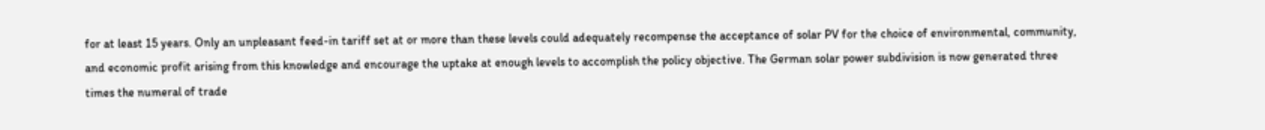for at least 15 years. Only an unpleasant feed-in tariff set at or more than these levels could adequately recompense the acceptance of solar PV for the choice of environmental, community, and economic profit arising from this knowledge and encourage the uptake at enough levels to accomplish the policy objective. The German solar power subdivision is now generated three times the numeral of trade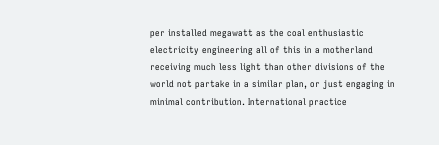per installed megawatt as the coal enthusiastic electricity engineering all of this in a motherland receiving much less light than other divisions of the world not partake in a similar plan, or just engaging in minimal contribution. International practice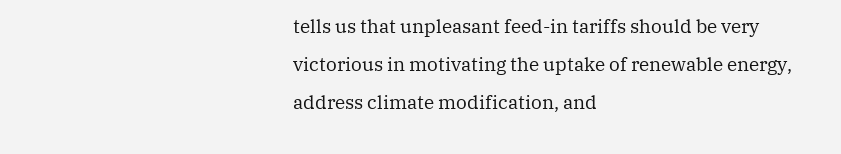tells us that unpleasant feed-in tariffs should be very victorious in motivating the uptake of renewable energy, address climate modification, and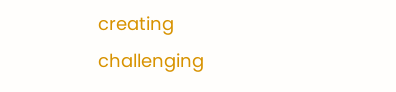creating challenging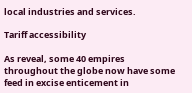local industries and services.

Tariff accessibility

As reveal, some 40 empires throughout the globe now have some feed in excise enticement in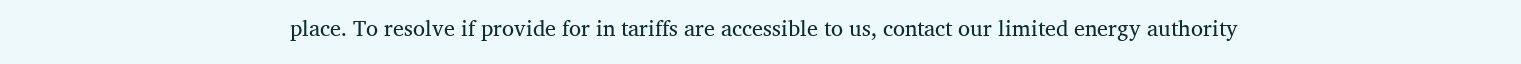place. To resolve if provide for in tariffs are accessible to us, contact our limited energy authority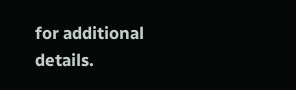for additional details.